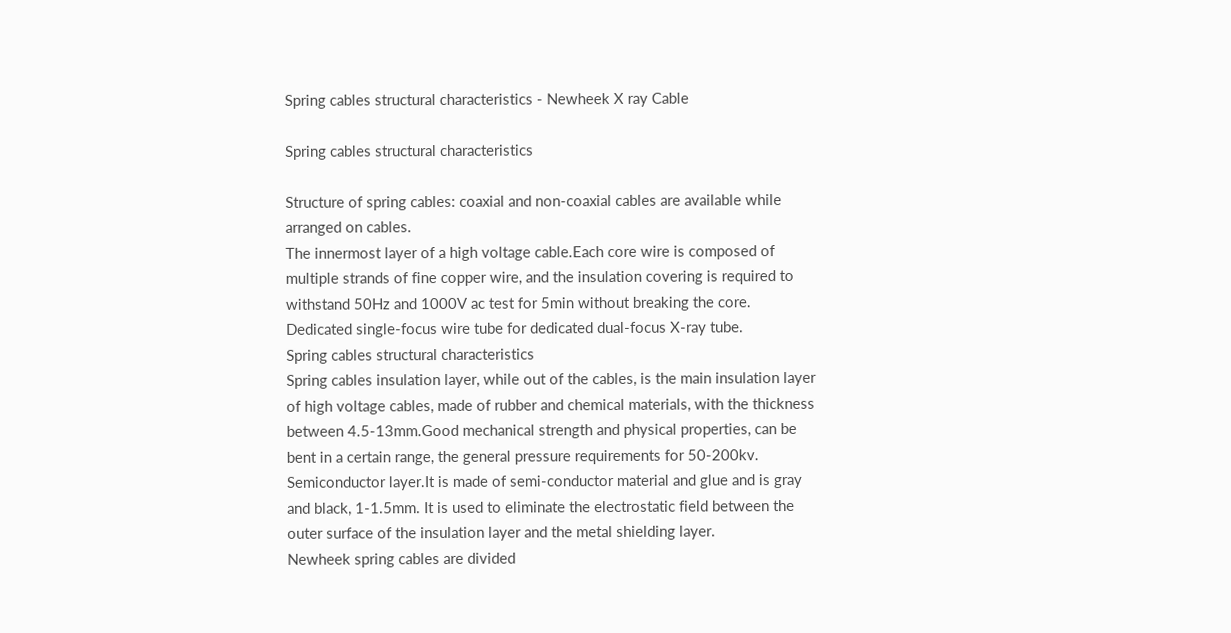Spring cables structural characteristics - Newheek X ray Cable

Spring cables structural characteristics

Structure of spring cables: coaxial and non-coaxial cables are available while arranged on cables.
The innermost layer of a high voltage cable.Each core wire is composed of multiple strands of fine copper wire, and the insulation covering is required to withstand 50Hz and 1000V ac test for 5min without breaking the core. Dedicated single-focus wire tube for dedicated dual-focus X-ray tube.
Spring cables structural characteristics
Spring cables insulation layer, while out of the cables, is the main insulation layer of high voltage cables, made of rubber and chemical materials, with the thickness between 4.5-13mm.Good mechanical strength and physical properties, can be bent in a certain range, the general pressure requirements for 50-200kv.
Semiconductor layer.It is made of semi-conductor material and glue and is gray and black, 1-1.5mm. It is used to eliminate the electrostatic field between the outer surface of the insulation layer and the metal shielding layer.
Newheek spring cables are divided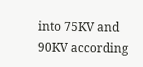into 75KV and 90KV according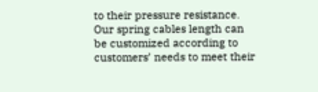to their pressure resistance.
Our spring cables length can be customized according to customers’ needs to meet their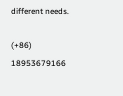different needs.

(+86) 18953679166